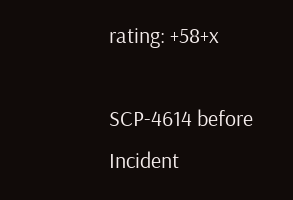rating: +58+x

SCP-4614 before Incident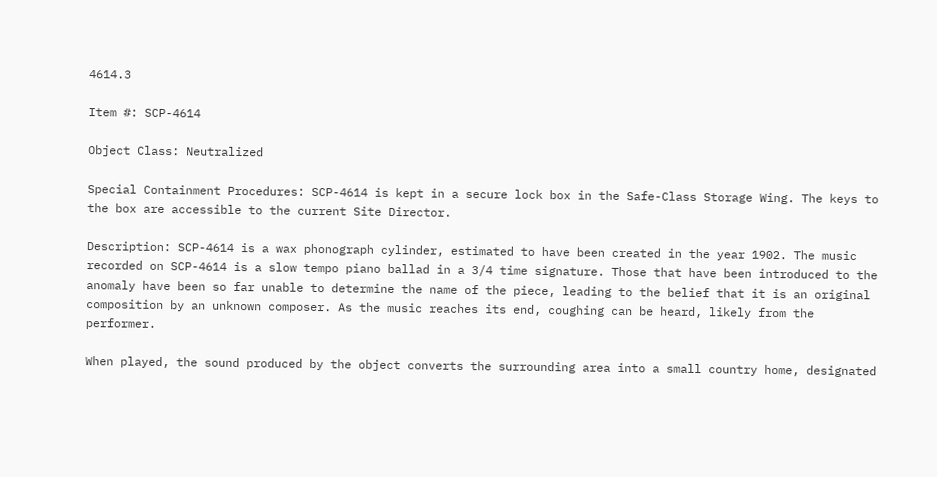4614.3

Item #: SCP-4614

Object Class: Neutralized

Special Containment Procedures: SCP-4614 is kept in a secure lock box in the Safe-Class Storage Wing. The keys to the box are accessible to the current Site Director.

Description: SCP-4614 is a wax phonograph cylinder, estimated to have been created in the year 1902. The music recorded on SCP-4614 is a slow tempo piano ballad in a 3/4 time signature. Those that have been introduced to the anomaly have been so far unable to determine the name of the piece, leading to the belief that it is an original composition by an unknown composer. As the music reaches its end, coughing can be heard, likely from the performer.

When played, the sound produced by the object converts the surrounding area into a small country home, designated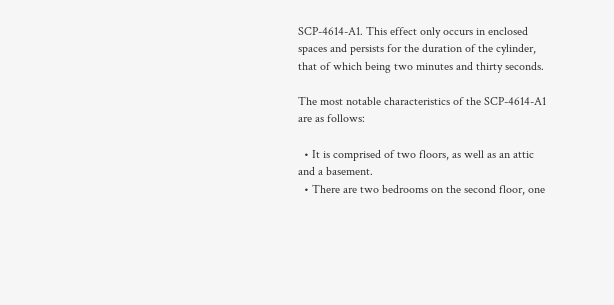SCP-4614-A1. This effect only occurs in enclosed spaces and persists for the duration of the cylinder, that of which being two minutes and thirty seconds.

The most notable characteristics of the SCP-4614-A1 are as follows:

  • It is comprised of two floors, as well as an attic and a basement.
  • There are two bedrooms on the second floor, one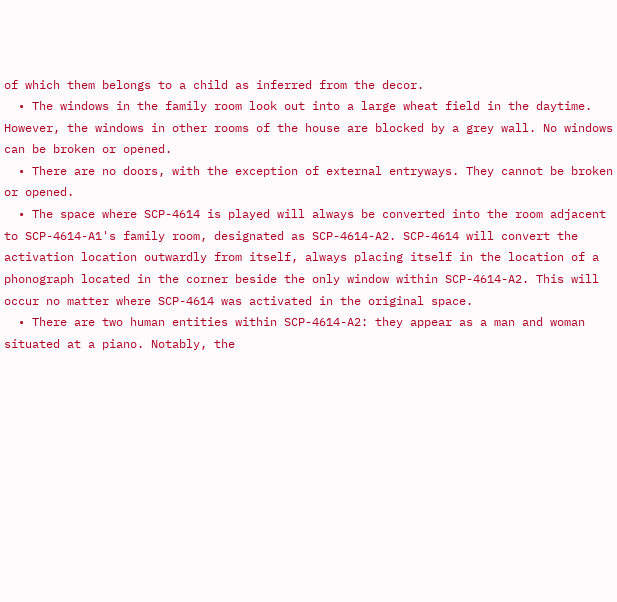of which them belongs to a child as inferred from the decor.
  • The windows in the family room look out into a large wheat field in the daytime. However, the windows in other rooms of the house are blocked by a grey wall. No windows can be broken or opened.
  • There are no doors, with the exception of external entryways. They cannot be broken or opened.
  • The space where SCP-4614 is played will always be converted into the room adjacent to SCP-4614-A1's family room, designated as SCP-4614-A2. SCP-4614 will convert the activation location outwardly from itself, always placing itself in the location of a phonograph located in the corner beside the only window within SCP-4614-A2. This will occur no matter where SCP-4614 was activated in the original space.
  • There are two human entities within SCP-4614-A2: they appear as a man and woman situated at a piano. Notably, the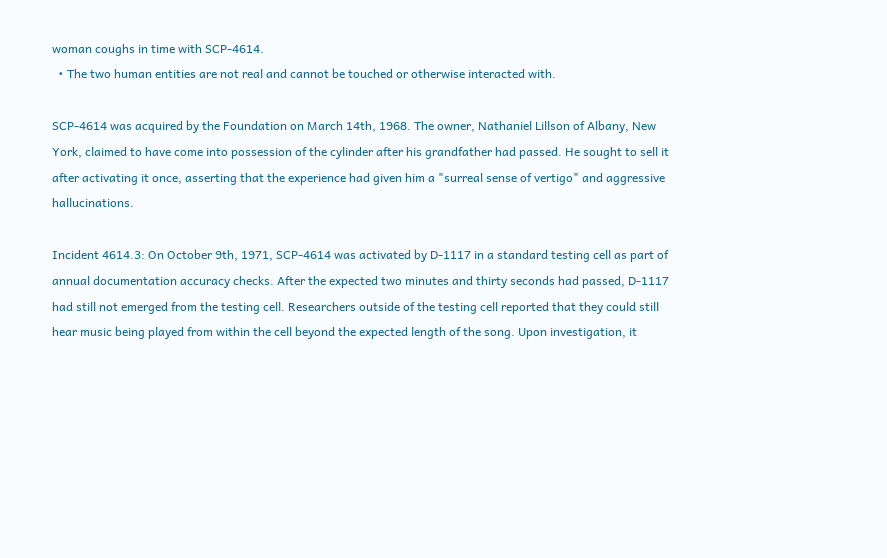woman coughs in time with SCP-4614.
  • The two human entities are not real and cannot be touched or otherwise interacted with.

SCP-4614 was acquired by the Foundation on March 14th, 1968. The owner, Nathaniel Lillson of Albany, New York, claimed to have come into possession of the cylinder after his grandfather had passed. He sought to sell it after activating it once, asserting that the experience had given him a "surreal sense of vertigo" and aggressive hallucinations.

Incident 4614.3: On October 9th, 1971, SCP-4614 was activated by D-1117 in a standard testing cell as part of annual documentation accuracy checks. After the expected two minutes and thirty seconds had passed, D-1117 had still not emerged from the testing cell. Researchers outside of the testing cell reported that they could still hear music being played from within the cell beyond the expected length of the song. Upon investigation, it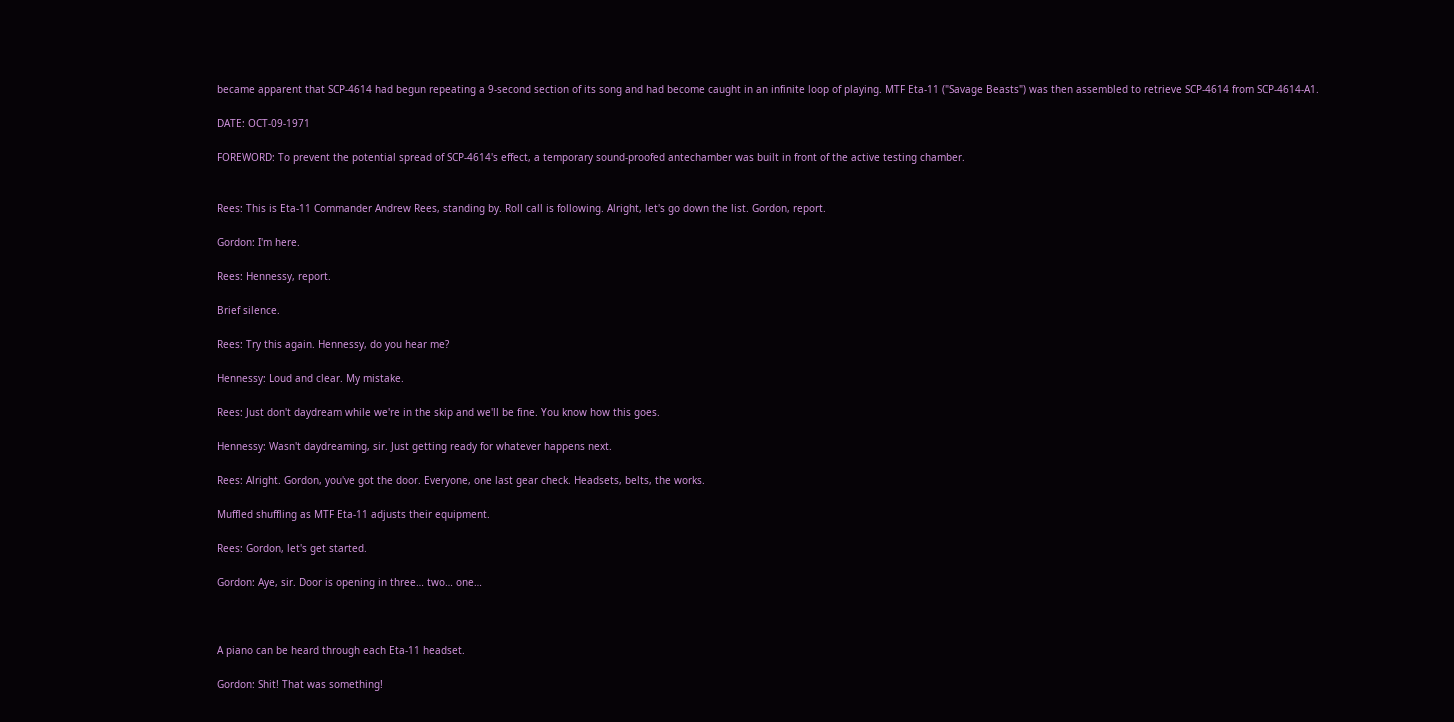became apparent that SCP-4614 had begun repeating a 9-second section of its song and had become caught in an infinite loop of playing. MTF Eta-11 ("Savage Beasts") was then assembled to retrieve SCP-4614 from SCP-4614-A1.

DATE: OCT-09-1971

FOREWORD: To prevent the potential spread of SCP-4614's effect, a temporary sound-proofed antechamber was built in front of the active testing chamber.


Rees: This is Eta-11 Commander Andrew Rees, standing by. Roll call is following. Alright, let's go down the list. Gordon, report.

Gordon: I'm here.

Rees: Hennessy, report.

Brief silence.

Rees: Try this again. Hennessy, do you hear me?

Hennessy: Loud and clear. My mistake.

Rees: Just don't daydream while we're in the skip and we'll be fine. You know how this goes.

Hennessy: Wasn't daydreaming, sir. Just getting ready for whatever happens next.

Rees: Alright. Gordon, you've got the door. Everyone, one last gear check. Headsets, belts, the works.

Muffled shuffling as MTF Eta-11 adjusts their equipment.

Rees: Gordon, let's get started.

Gordon: Aye, sir. Door is opening in three… two… one…



A piano can be heard through each Eta-11 headset.

Gordon: Shit! That was something!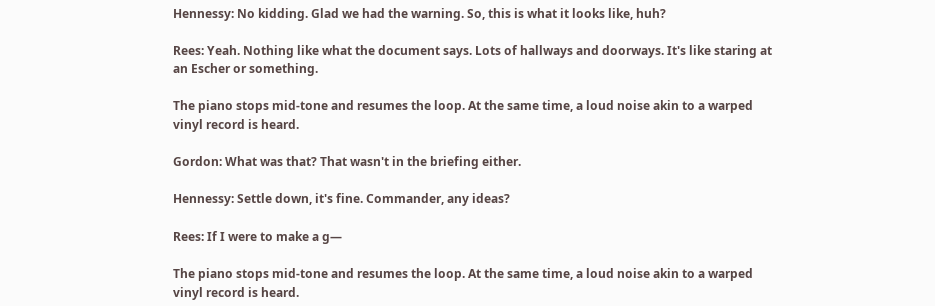Hennessy: No kidding. Glad we had the warning. So, this is what it looks like, huh?

Rees: Yeah. Nothing like what the document says. Lots of hallways and doorways. It's like staring at an Escher or something.

The piano stops mid-tone and resumes the loop. At the same time, a loud noise akin to a warped vinyl record is heard.

Gordon: What was that? That wasn't in the briefing either.

Hennessy: Settle down, it's fine. Commander, any ideas?

Rees: If I were to make a g—

The piano stops mid-tone and resumes the loop. At the same time, a loud noise akin to a warped vinyl record is heard.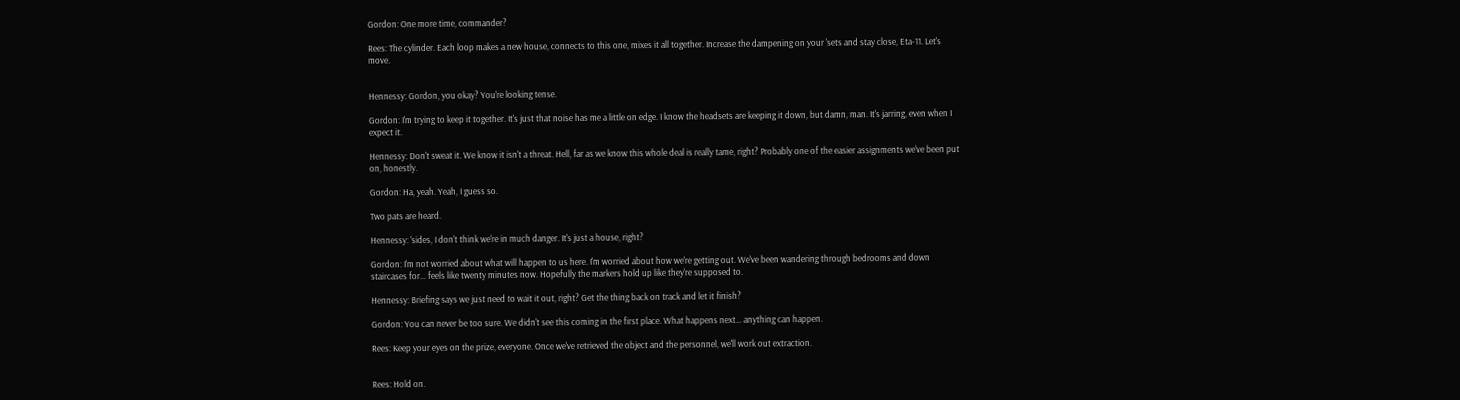Gordon: One more time, commander?

Rees: The cylinder. Each loop makes a new house, connects to this one, mixes it all together. Increase the dampening on your 'sets and stay close, Eta-11. Let's move.


Hennessy: Gordon, you okay? You're looking tense.

Gordon: I'm trying to keep it together. It's just that noise has me a little on edge. I know the headsets are keeping it down, but damn, man. It's jarring, even when I expect it.

Hennessy: Don't sweat it. We know it isn't a threat. Hell, far as we know this whole deal is really tame, right? Probably one of the easier assignments we've been put on, honestly.

Gordon: Ha, yeah. Yeah, I guess so.

Two pats are heard.

Hennessy: 'sides, I don't think we're in much danger. It's just a house, right?

Gordon: I'm not worried about what will happen to us here. I'm worried about how we're getting out. We've been wandering through bedrooms and down staircases for… feels like twenty minutes now. Hopefully the markers hold up like they're supposed to.

Hennessy: Briefing says we just need to wait it out, right? Get the thing back on track and let it finish?

Gordon: You can never be too sure. We didn't see this coming in the first place. What happens next… anything can happen.

Rees: Keep your eyes on the prize, everyone. Once we've retrieved the object and the personnel, we'll work out extraction.


Rees: Hold on.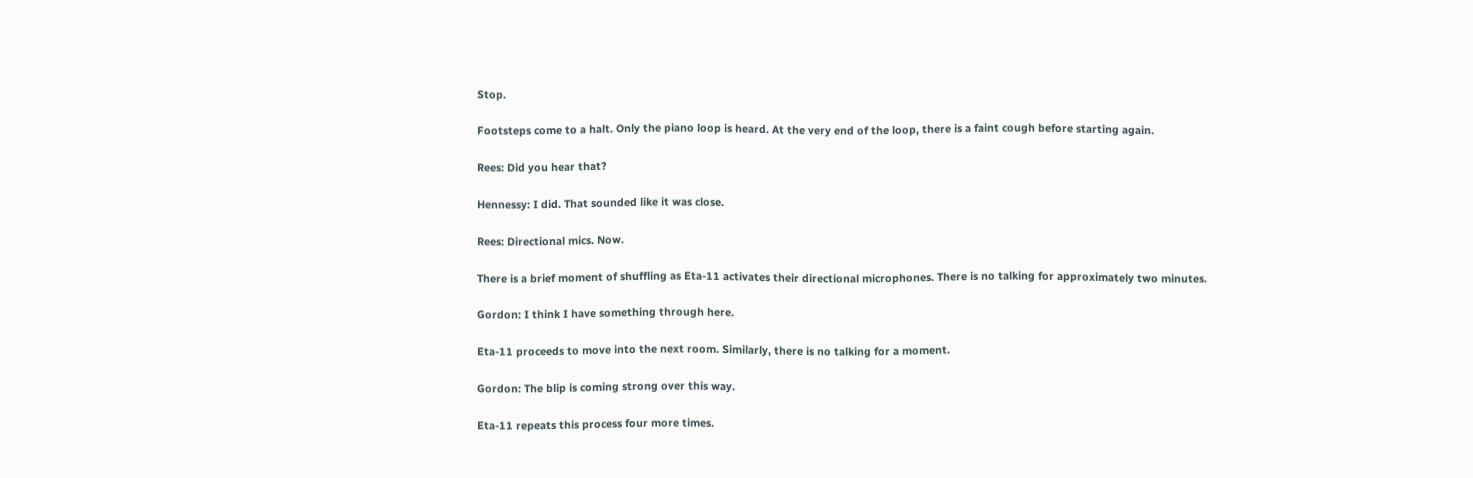Stop.

Footsteps come to a halt. Only the piano loop is heard. At the very end of the loop, there is a faint cough before starting again.

Rees: Did you hear that?

Hennessy: I did. That sounded like it was close.

Rees: Directional mics. Now.

There is a brief moment of shuffling as Eta-11 activates their directional microphones. There is no talking for approximately two minutes.

Gordon: I think I have something through here.

Eta-11 proceeds to move into the next room. Similarly, there is no talking for a moment.

Gordon: The blip is coming strong over this way.

Eta-11 repeats this process four more times.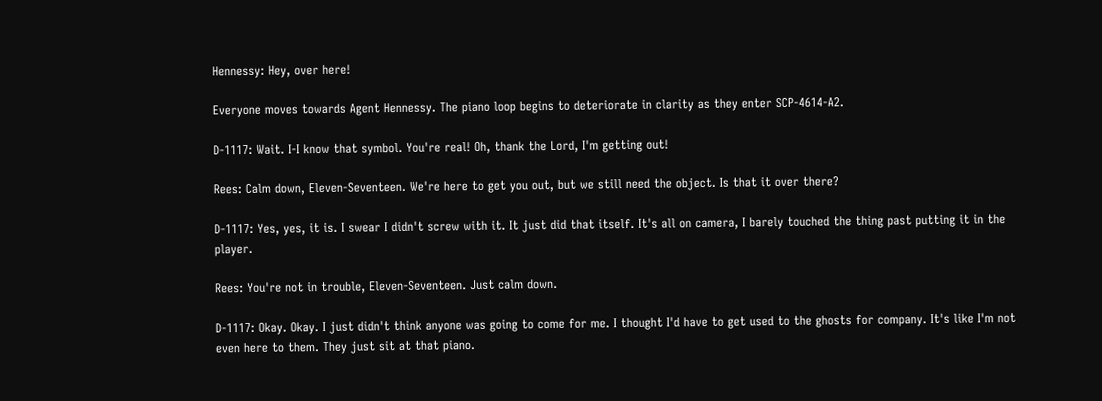Hennessy: Hey, over here!

Everyone moves towards Agent Hennessy. The piano loop begins to deteriorate in clarity as they enter SCP-4614-A2.

D-1117: Wait. I-I know that symbol. You're real! Oh, thank the Lord, I'm getting out!

Rees: Calm down, Eleven-Seventeen. We're here to get you out, but we still need the object. Is that it over there?

D-1117: Yes, yes, it is. I swear I didn't screw with it. It just did that itself. It's all on camera, I barely touched the thing past putting it in the player.

Rees: You're not in trouble, Eleven-Seventeen. Just calm down.

D-1117: Okay. Okay. I just didn't think anyone was going to come for me. I thought I'd have to get used to the ghosts for company. It's like I'm not even here to them. They just sit at that piano.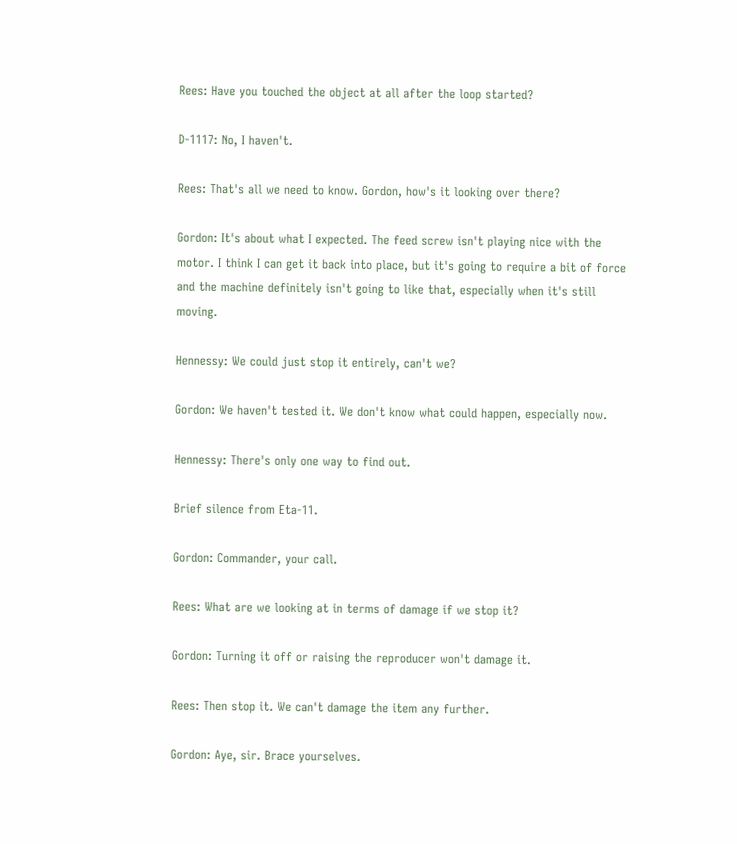Rees: Have you touched the object at all after the loop started?

D-1117: No, I haven't.

Rees: That's all we need to know. Gordon, how's it looking over there?

Gordon: It's about what I expected. The feed screw isn't playing nice with the motor. I think I can get it back into place, but it's going to require a bit of force and the machine definitely isn't going to like that, especially when it's still moving.

Hennessy: We could just stop it entirely, can't we?

Gordon: We haven't tested it. We don't know what could happen, especially now.

Hennessy: There's only one way to find out.

Brief silence from Eta-11.

Gordon: Commander, your call.

Rees: What are we looking at in terms of damage if we stop it?

Gordon: Turning it off or raising the reproducer won't damage it.

Rees: Then stop it. We can't damage the item any further.

Gordon: Aye, sir. Brace yourselves.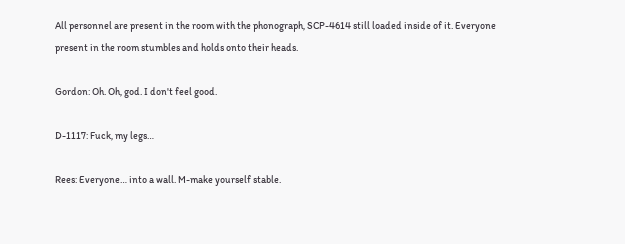All personnel are present in the room with the phonograph, SCP-4614 still loaded inside of it. Everyone present in the room stumbles and holds onto their heads.

Gordon: Oh. Oh, god. I don't feel good.

D-1117: Fuck, my legs…

Rees: Everyone… into a wall. M-make yourself stable.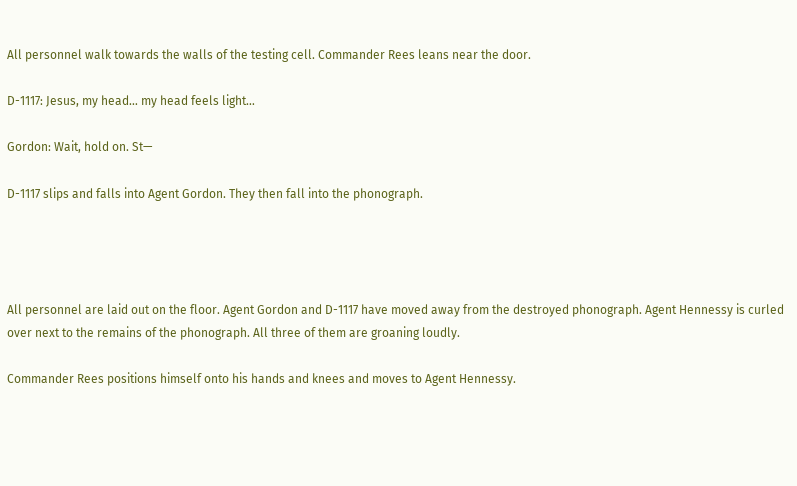All personnel walk towards the walls of the testing cell. Commander Rees leans near the door.

D-1117: Jesus, my head… my head feels light…

Gordon: Wait, hold on. St—

D-1117 slips and falls into Agent Gordon. They then fall into the phonograph.




All personnel are laid out on the floor. Agent Gordon and D-1117 have moved away from the destroyed phonograph. Agent Hennessy is curled over next to the remains of the phonograph. All three of them are groaning loudly.

Commander Rees positions himself onto his hands and knees and moves to Agent Hennessy.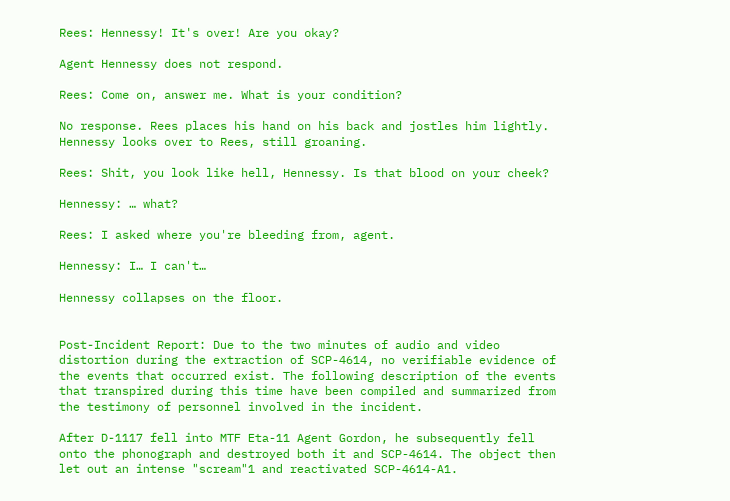Rees: Hennessy! It's over! Are you okay?

Agent Hennessy does not respond.

Rees: Come on, answer me. What is your condition?

No response. Rees places his hand on his back and jostles him lightly. Hennessy looks over to Rees, still groaning.

Rees: Shit, you look like hell, Hennessy. Is that blood on your cheek?

Hennessy: … what?

Rees: I asked where you're bleeding from, agent.

Hennessy: I… I can't…

Hennessy collapses on the floor.


Post-Incident Report: Due to the two minutes of audio and video distortion during the extraction of SCP-4614, no verifiable evidence of the events that occurred exist. The following description of the events that transpired during this time have been compiled and summarized from the testimony of personnel involved in the incident.

After D-1117 fell into MTF Eta-11 Agent Gordon, he subsequently fell onto the phonograph and destroyed both it and SCP-4614. The object then let out an intense "scream"1 and reactivated SCP-4614-A1.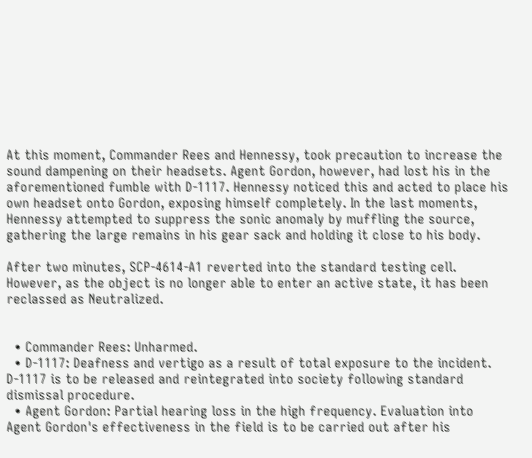At this moment, Commander Rees and Hennessy, took precaution to increase the sound dampening on their headsets. Agent Gordon, however, had lost his in the aforementioned fumble with D-1117. Hennessy noticed this and acted to place his own headset onto Gordon, exposing himself completely. In the last moments, Hennessy attempted to suppress the sonic anomaly by muffling the source, gathering the large remains in his gear sack and holding it close to his body.

After two minutes, SCP-4614-A1 reverted into the standard testing cell. However, as the object is no longer able to enter an active state, it has been reclassed as Neutralized.


  • Commander Rees: Unharmed.
  • D-1117: Deafness and vertigo as a result of total exposure to the incident. D-1117 is to be released and reintegrated into society following standard dismissal procedure.
  • Agent Gordon: Partial hearing loss in the high frequency. Evaluation into Agent Gordon's effectiveness in the field is to be carried out after his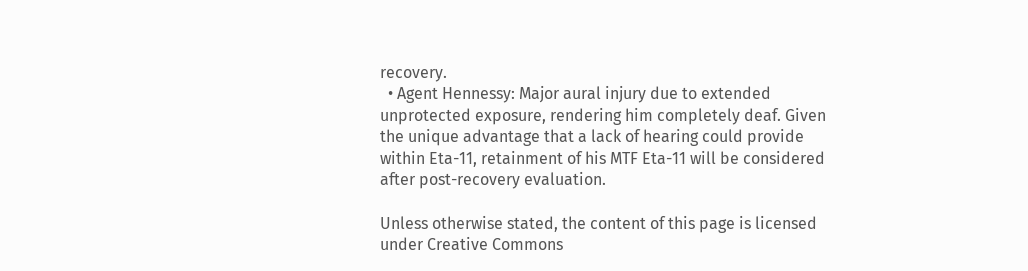recovery.
  • Agent Hennessy: Major aural injury due to extended unprotected exposure, rendering him completely deaf. Given the unique advantage that a lack of hearing could provide within Eta-11, retainment of his MTF Eta-11 will be considered after post-recovery evaluation.

Unless otherwise stated, the content of this page is licensed under Creative Commons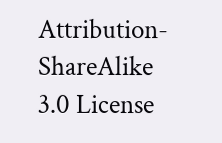Attribution-ShareAlike 3.0 License